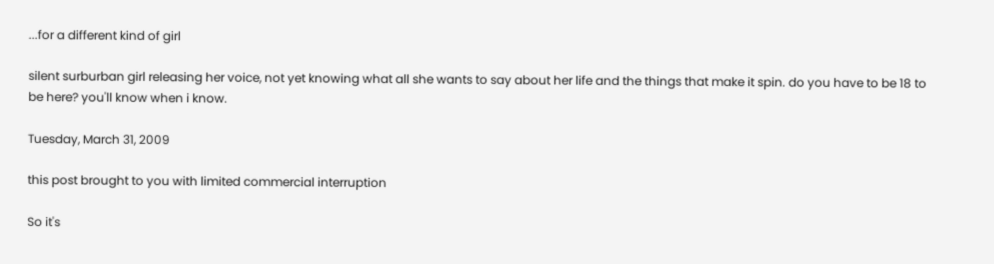...for a different kind of girl

silent surburban girl releasing her voice, not yet knowing what all she wants to say about her life and the things that make it spin. do you have to be 18 to be here? you'll know when i know.

Tuesday, March 31, 2009

this post brought to you with limited commercial interruption

So it's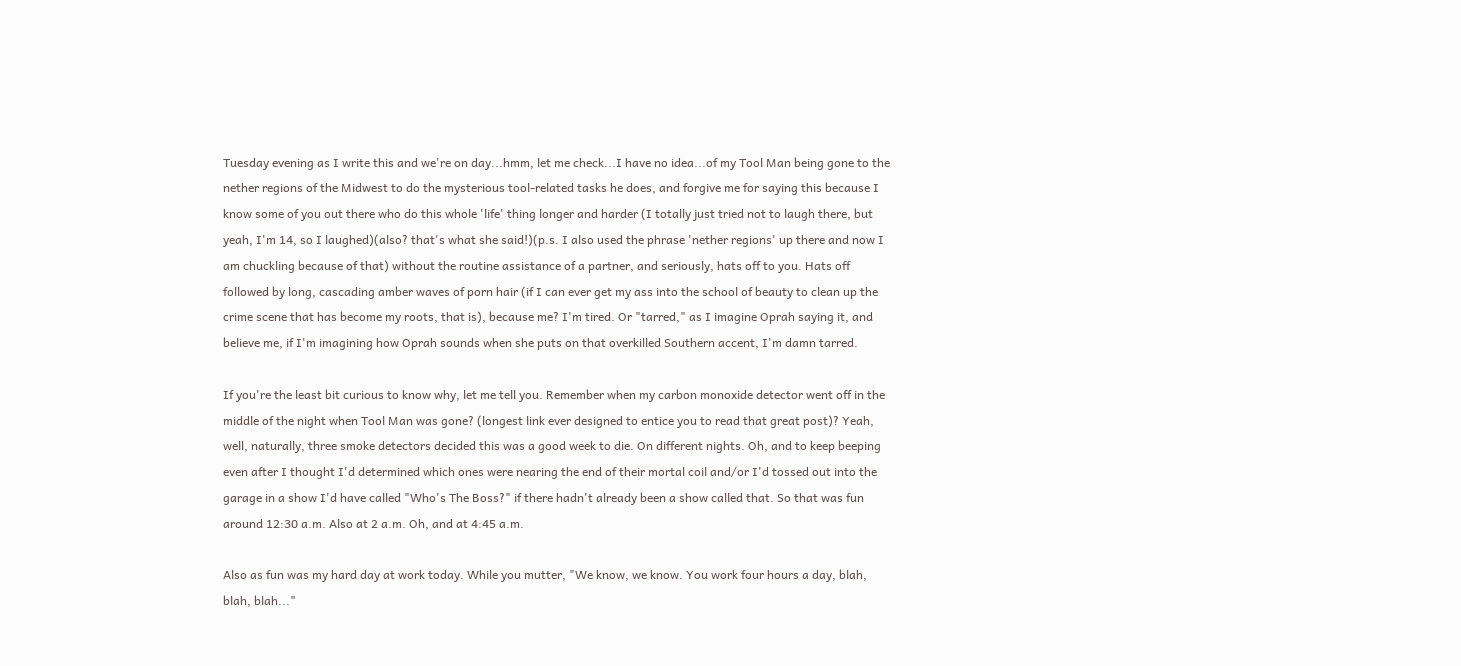Tuesday evening as I write this and we're on day...hmm, let me check...I have no idea...of my Tool Man being gone to the nether regions of the Midwest to do the mysterious tool-related tasks he does, and forgive me for saying this because I know some of you out there who do this whole 'life' thing longer and harder (I totally just tried not to laugh there, but yeah, I'm 14, so I laughed)(also? that's what she said!)(p.s. I also used the phrase 'nether regions' up there and now I am chuckling because of that) without the routine assistance of a partner, and seriously, hats off to you. Hats off followed by long, cascading amber waves of porn hair (if I can ever get my ass into the school of beauty to clean up the crime scene that has become my roots, that is), because me? I'm tired. Or "tarred," as I imagine Oprah saying it, and believe me, if I'm imagining how Oprah sounds when she puts on that overkilled Southern accent, I'm damn tarred.

If you're the least bit curious to know why, let me tell you. Remember when my carbon monoxide detector went off in the middle of the night when Tool Man was gone? (longest link ever designed to entice you to read that great post)? Yeah, well, naturally, three smoke detectors decided this was a good week to die. On different nights. Oh, and to keep beeping even after I thought I'd determined which ones were nearing the end of their mortal coil and/or I'd tossed out into the garage in a show I'd have called "Who's The Boss?" if there hadn't already been a show called that. So that was fun around 12:30 a.m. Also at 2 a.m. Oh, and at 4:45 a.m.

Also as fun was my hard day at work today. While you mutter, "We know, we know. You work four hours a day, blah, blah, blah..."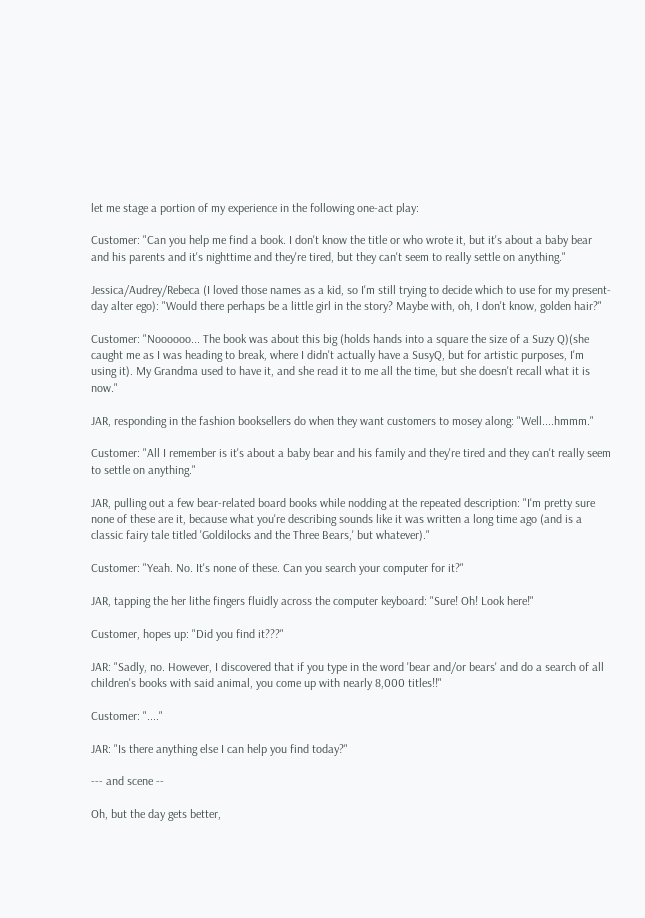let me stage a portion of my experience in the following one-act play:

Customer: "Can you help me find a book. I don't know the title or who wrote it, but it's about a baby bear and his parents and it's nighttime and they're tired, but they can't seem to really settle on anything."

Jessica/Audrey/Rebeca (I loved those names as a kid, so I'm still trying to decide which to use for my present-day alter ego): "Would there perhaps be a little girl in the story? Maybe with, oh, I don't know, golden hair?"

Customer: "Noooooo... The book was about this big (holds hands into a square the size of a Suzy Q)(she caught me as I was heading to break, where I didn't actually have a SusyQ, but for artistic purposes, I'm using it). My Grandma used to have it, and she read it to me all the time, but she doesn't recall what it is now."

JAR, responding in the fashion booksellers do when they want customers to mosey along: "Well....hmmm."

Customer: "All I remember is it's about a baby bear and his family and they're tired and they can't really seem to settle on anything."

JAR, pulling out a few bear-related board books while nodding at the repeated description: "I'm pretty sure none of these are it, because what you're describing sounds like it was written a long time ago (and is a classic fairy tale titled 'Goldilocks and the Three Bears,' but whatever)."

Customer: "Yeah. No. It's none of these. Can you search your computer for it?"

JAR, tapping the her lithe fingers fluidly across the computer keyboard: "Sure! Oh! Look here!"

Customer, hopes up: "Did you find it???"

JAR: "Sadly, no. However, I discovered that if you type in the word 'bear and/or bears' and do a search of all children's books with said animal, you come up with nearly 8,000 titles!!"

Customer: "...."

JAR: "Is there anything else I can help you find today?"

--- and scene --

Oh, but the day gets better,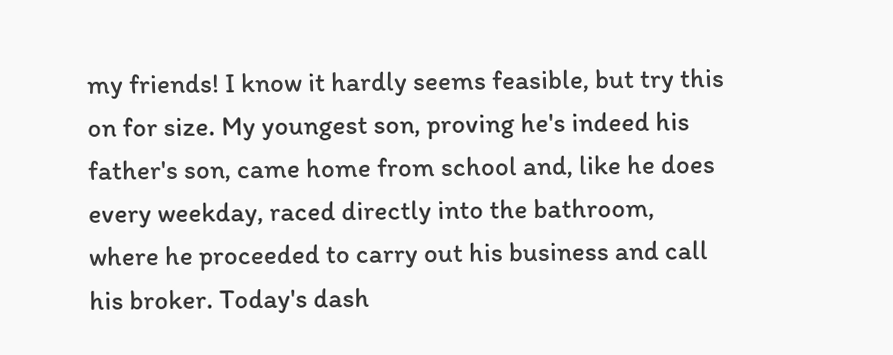my friends! I know it hardly seems feasible, but try this on for size. My youngest son, proving he's indeed his father's son, came home from school and, like he does every weekday, raced directly into the bathroom, where he proceeded to carry out his business and call his broker. Today's dash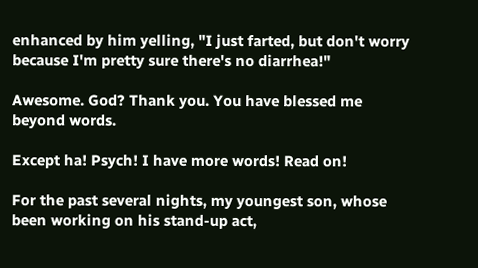enhanced by him yelling, "I just farted, but don't worry because I'm pretty sure there's no diarrhea!"

Awesome. God? Thank you. You have blessed me beyond words.

Except ha! Psych! I have more words! Read on!

For the past several nights, my youngest son, whose been working on his stand-up act,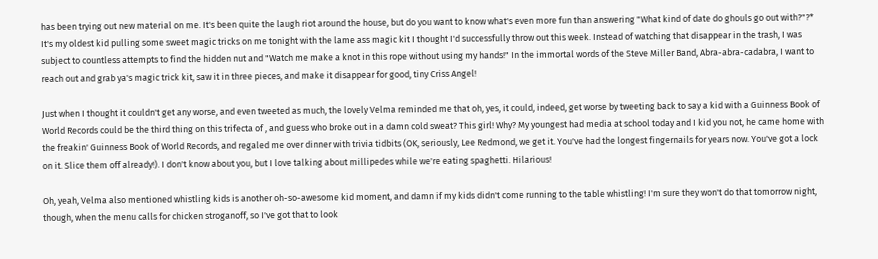has been trying out new material on me. It's been quite the laugh riot around the house, but do you want to know what's even more fun than answering "What kind of date do ghouls go out with?"?* It's my oldest kid pulling some sweet magic tricks on me tonight with the lame ass magic kit I thought I'd successfully throw out this week. Instead of watching that disappear in the trash, I was subject to countless attempts to find the hidden nut and "Watch me make a knot in this rope without using my hands!" In the immortal words of the Steve Miller Band, Abra-abra-cadabra, I want to reach out and grab ya's magic trick kit, saw it in three pieces, and make it disappear for good, tiny Criss Angel!

Just when I thought it couldn't get any worse, and even tweeted as much, the lovely Velma reminded me that oh, yes, it could, indeed, get worse by tweeting back to say a kid with a Guinness Book of World Records could be the third thing on this trifecta of , and guess who broke out in a damn cold sweat? This girl! Why? My youngest had media at school today and I kid you not, he came home with the freakin' Guinness Book of World Records, and regaled me over dinner with trivia tidbits (OK, seriously, Lee Redmond, we get it. You've had the longest fingernails for years now. You've got a lock on it. Slice them off already!). I don't know about you, but I love talking about millipedes while we're eating spaghetti. Hilarious!

Oh, yeah, Velma also mentioned whistling kids is another oh-so-awesome kid moment, and damn if my kids didn't come running to the table whistling! I'm sure they won't do that tomorrow night, though, when the menu calls for chicken stroganoff, so I've got that to look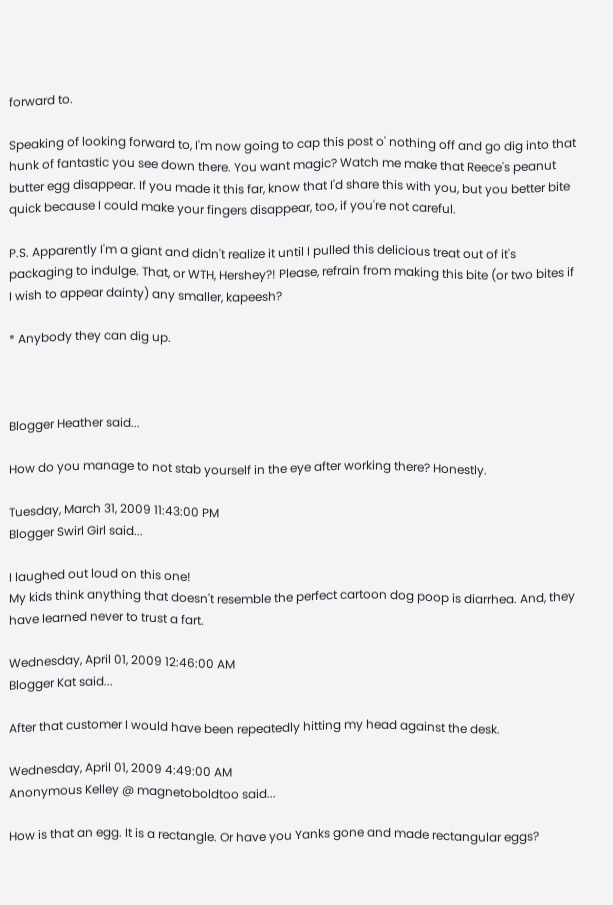forward to.

Speaking of looking forward to, I'm now going to cap this post o' nothing off and go dig into that hunk of fantastic you see down there. You want magic? Watch me make that Reece's peanut butter egg disappear. If you made it this far, know that I'd share this with you, but you better bite quick because I could make your fingers disappear, too, if you're not careful.

P.S. Apparently I'm a giant and didn't realize it until I pulled this delicious treat out of it's packaging to indulge. That, or WTH, Hershey?! Please, refrain from making this bite (or two bites if I wish to appear dainty) any smaller, kapeesh?

* Anybody they can dig up.



Blogger Heather said...

How do you manage to not stab yourself in the eye after working there? Honestly.

Tuesday, March 31, 2009 11:43:00 PM
Blogger Swirl Girl said...

I laughed out loud on this one!
My kids think anything that doesn't resemble the perfect cartoon dog poop is diarrhea. And, they have learned never to trust a fart.

Wednesday, April 01, 2009 12:46:00 AM
Blogger Kat said...

After that customer I would have been repeatedly hitting my head against the desk.

Wednesday, April 01, 2009 4:49:00 AM
Anonymous Kelley @ magnetoboldtoo said...

How is that an egg. It is a rectangle. Or have you Yanks gone and made rectangular eggs?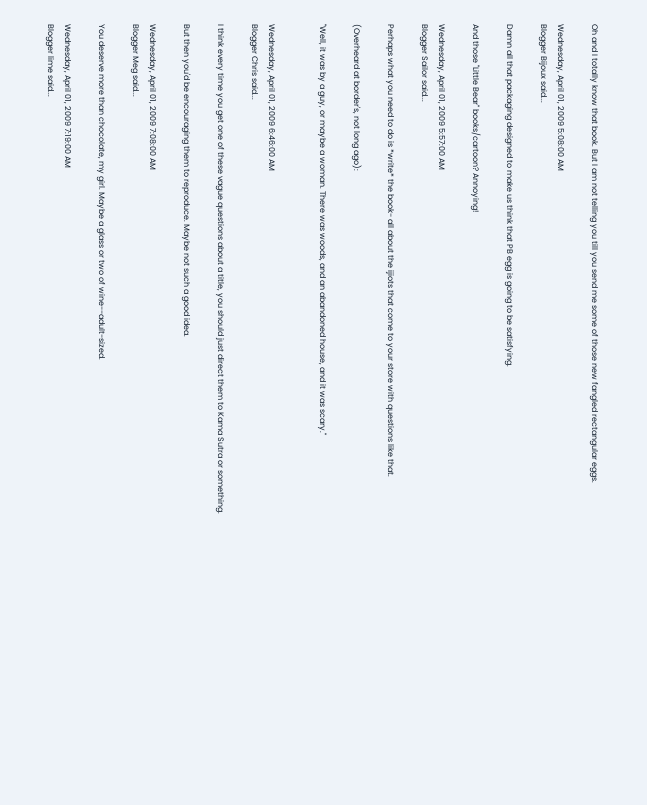Oh and I totally know that book. But I am not telling you till you send me some of those new fangled rectangular eggs.

Wednesday, April 01, 2009 5:08:00 AM
Blogger Bijoux said...

Damn all that packaging designed to make us think that PB egg is going to be satisfying.

And those "Little Bear" books/cartoon? Annoying!

Wednesday, April 01, 2009 5:57:00 AM
Blogger Sailor said...

Perhaps what you need to do is *write* the book- all about the ijiots that come to your store with questions like that.

(Overheard at border's, not long ago):

"Well, it was by a guy, or maybe a woman. There was woods, and an abandoned house, and it was scary."


Wednesday, April 01, 2009 6:46:00 AM
Blogger Chris said...

I think every time you get one of these vague questions about a title, you should just direct them to Kama Sutra or something.

But then you'd be encouraging them to reproduce. Maybe not such a good idea.

Wednesday, April 01, 2009 7:08:00 AM
Blogger Meg said...

You deserve more than chocolate, my girl. Maybe a glass or two of wine--adult-sized.

Wednesday, April 01, 2009 7:19:00 AM
Blogger lime said...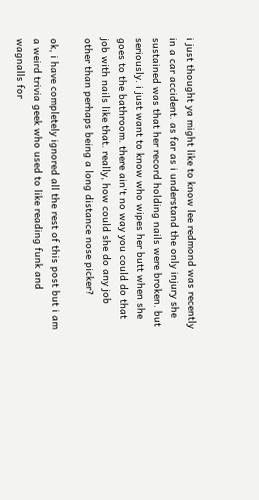i just thought ya might like to know lee redmond was recently in a car accident. as far as i understand the only injury she sustained was that her record holding nails were broken. but seriously. i just want to know who wipes her butt when she goes to the bathroom. there ain't no way you could do that job with nails like that. really, how could she do any job other than perhaps being a long distance nose picker?

ok, i have completely ignored all the rest of this post but i am a weird trivia geek who used to like reading funk and wagnalls for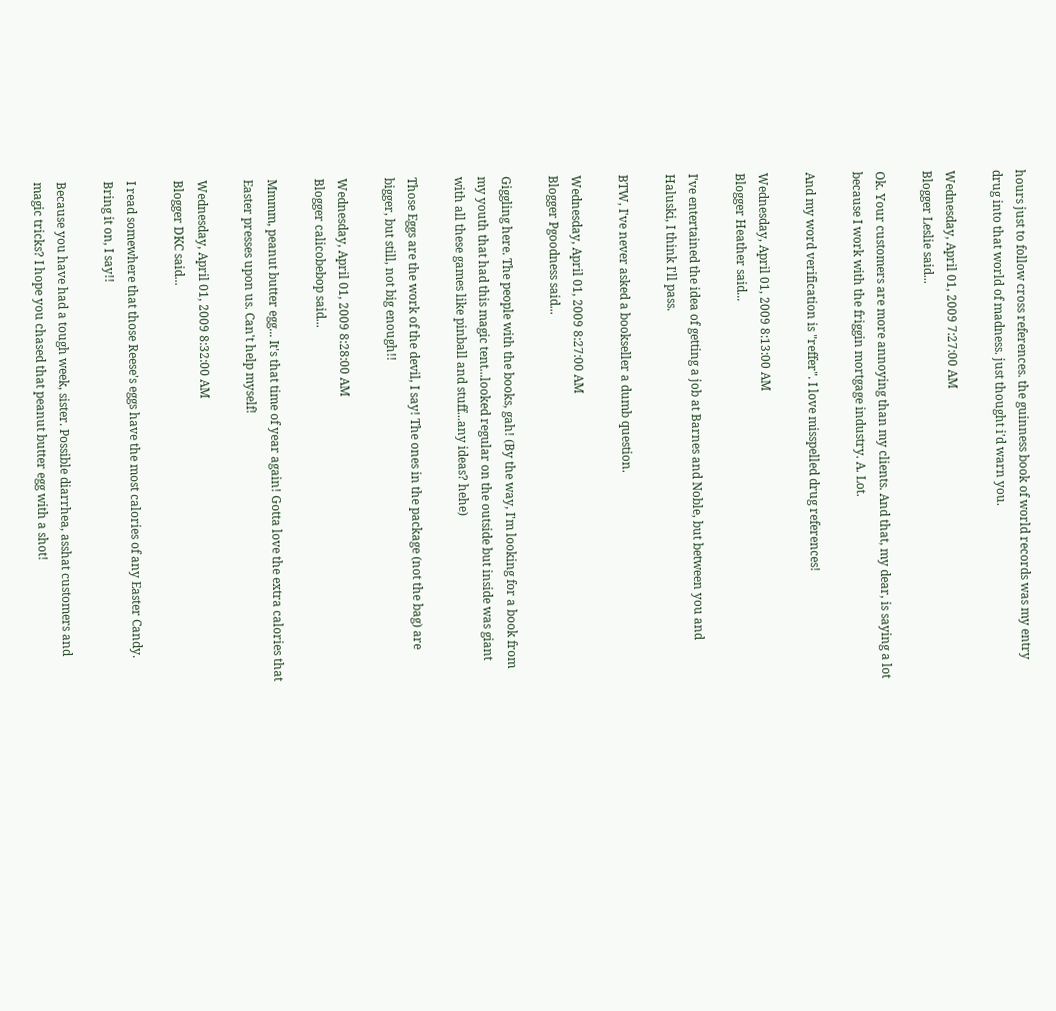hours just to follow cross references. the guinness book of world records was my entry drug into that world of madness. just thought i'd warn you.

Wednesday, April 01, 2009 7:27:00 AM
Blogger Leslie said...

Ok. Your customers are more annoying than my clients. And that, my dear, is saying a lot because I work with the friggin mortgage industry. A. Lot.

And my word verification is "reffer". I love misspelled drug references!

Wednesday, April 01, 2009 8:13:00 AM
Blogger Heather said...

I've entertained the idea of getting a job at Barnes and Noble, but between you and Haluski, I think I'll pass.

BTW, I've never asked a bookseller a dumb question.

Wednesday, April 01, 2009 8:27:00 AM
Blogger Pgoodness said...

Giggling here. The people with the books, gah! (By the way, I'm looking for a book from my youth that had this magic tent...looked regular on the outside but inside was giant with all these games like pinball and stuff...any ideas? hehe)

Those Eggs are the work of the devil, I say! The ones in the package (not the bag) are bigger, but still, not big enough!!

Wednesday, April 01, 2009 8:28:00 AM
Blogger calicobebop said...

Mmmm, peanut butter egg... It's that time of year again! Gotta love the extra calories that Easter presses upon us. Can't help myself!

Wednesday, April 01, 2009 8:32:00 AM
Blogger DKC said...

I read somewhere that those Reese's eggs have the most calories of any Easter Candy. Bring it on, I say!!

Because you have had a tough week, sister. Possible diarrhea, asshat customers and magic tricks? I hope you chased that peanut butter egg with a shot!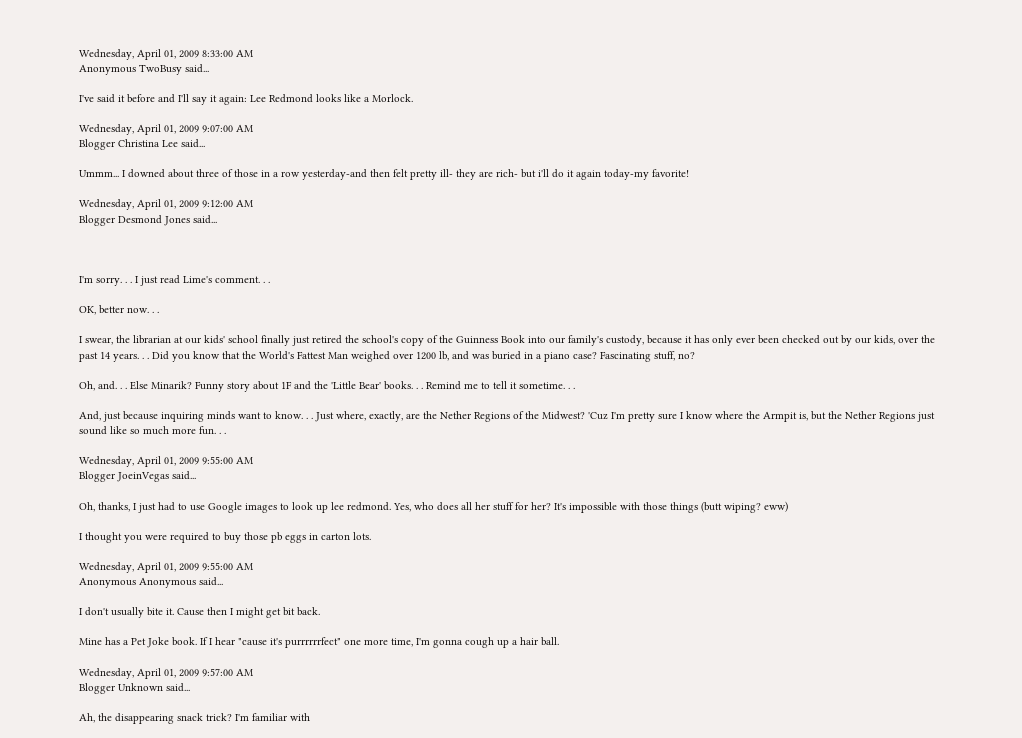Wednesday, April 01, 2009 8:33:00 AM
Anonymous TwoBusy said...

I've said it before and I'll say it again: Lee Redmond looks like a Morlock.

Wednesday, April 01, 2009 9:07:00 AM
Blogger Christina Lee said...

Ummm... I downed about three of those in a row yesterday-and then felt pretty ill- they are rich- but i'll do it again today-my favorite!

Wednesday, April 01, 2009 9:12:00 AM
Blogger Desmond Jones said...



I'm sorry. . . I just read Lime's comment. . .

OK, better now. . .

I swear, the librarian at our kids' school finally just retired the school's copy of the Guinness Book into our family's custody, because it has only ever been checked out by our kids, over the past 14 years. . . Did you know that the World's Fattest Man weighed over 1200 lb, and was buried in a piano case? Fascinating stuff, no?

Oh, and. . . Else Minarik? Funny story about 1F and the 'Little Bear' books. . . Remind me to tell it sometime. . .

And, just because inquiring minds want to know. . . Just where, exactly, are the Nether Regions of the Midwest? 'Cuz I'm pretty sure I know where the Armpit is, but the Nether Regions just sound like so much more fun. . .

Wednesday, April 01, 2009 9:55:00 AM
Blogger JoeinVegas said...

Oh, thanks, I just had to use Google images to look up lee redmond. Yes, who does all her stuff for her? It's impossible with those things (butt wiping? eww)

I thought you were required to buy those pb eggs in carton lots.

Wednesday, April 01, 2009 9:55:00 AM
Anonymous Anonymous said...

I don't usually bite it. Cause then I might get bit back.

Mine has a Pet Joke book. If I hear "cause it's purrrrrrfect" one more time, I'm gonna cough up a hair ball.

Wednesday, April 01, 2009 9:57:00 AM
Blogger Unknown said...

Ah, the disappearing snack trick? I'm familiar with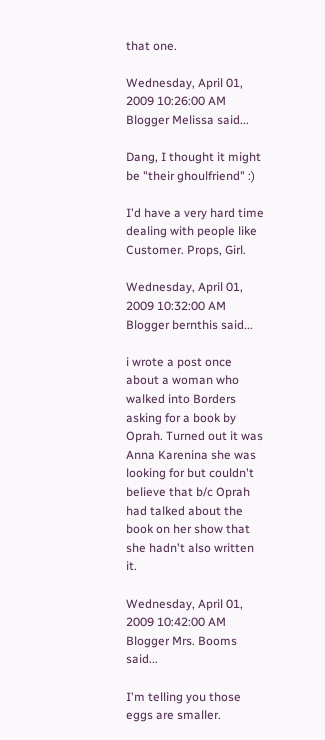that one.

Wednesday, April 01, 2009 10:26:00 AM
Blogger Melissa said...

Dang, I thought it might be "their ghoulfriend" :)

I'd have a very hard time dealing with people like Customer. Props, Girl.

Wednesday, April 01, 2009 10:32:00 AM
Blogger bernthis said...

i wrote a post once about a woman who walked into Borders asking for a book by Oprah. Turned out it was Anna Karenina she was looking for but couldn't believe that b/c Oprah had talked about the book on her show that she hadn't also written it.

Wednesday, April 01, 2009 10:42:00 AM
Blogger Mrs. Booms said...

I'm telling you those eggs are smaller.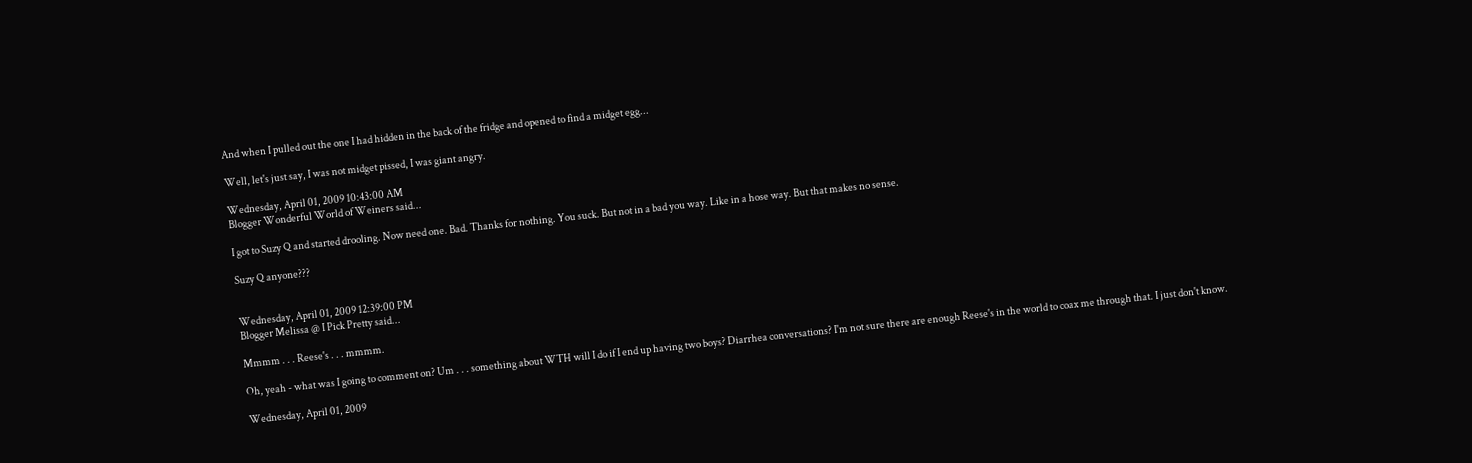And when I pulled out the one I had hidden in the back of the fridge and opened to find a midget egg...

Well, let's just say, I was not midget pissed, I was giant angry.

Wednesday, April 01, 2009 10:43:00 AM
Blogger Wonderful World of Weiners said...

I got to Suzy Q and started drooling. Now need one. Bad. Thanks for nothing. You suck. But not in a bad you way. Like in a hose way. But that makes no sense.

Suzy Q anyone???


Wednesday, April 01, 2009 12:39:00 PM
Blogger Melissa @ I Pick Pretty said...

Mmmm . . . Reese's . . . mmmm.

Oh, yeah - what was I going to comment on? Um . . . something about WTH will I do if I end up having two boys? Diarrhea conversations? I'm not sure there are enough Reese's in the world to coax me through that. I just don't know.

Wednesday, April 01, 2009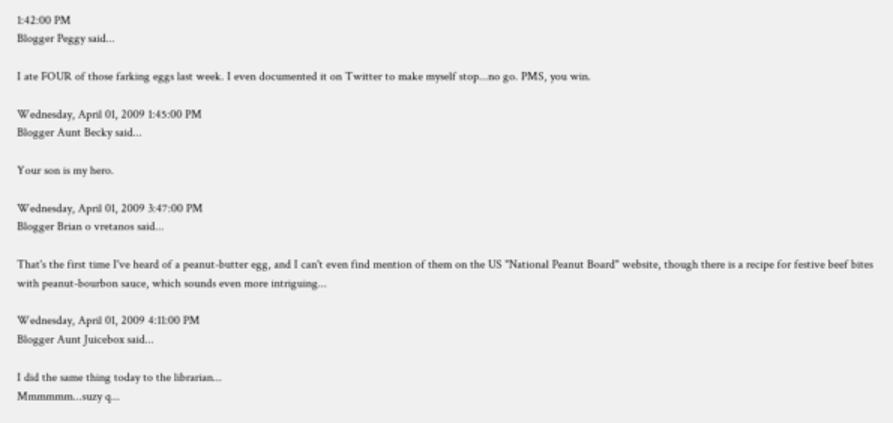1:42:00 PM
Blogger Peggy said...

I ate FOUR of those farking eggs last week. I even documented it on Twitter to make myself stop...no go. PMS, you win.

Wednesday, April 01, 2009 1:45:00 PM
Blogger Aunt Becky said...

Your son is my hero.

Wednesday, April 01, 2009 3:47:00 PM
Blogger Brian o vretanos said...

That's the first time I've heard of a peanut-butter egg, and I can't even find mention of them on the US "National Peanut Board" website, though there is a recipe for festive beef bites with peanut-bourbon sauce, which sounds even more intriguing...

Wednesday, April 01, 2009 4:11:00 PM
Blogger Aunt Juicebox said...

I did the same thing today to the librarian...
Mmmmmm...suzy q...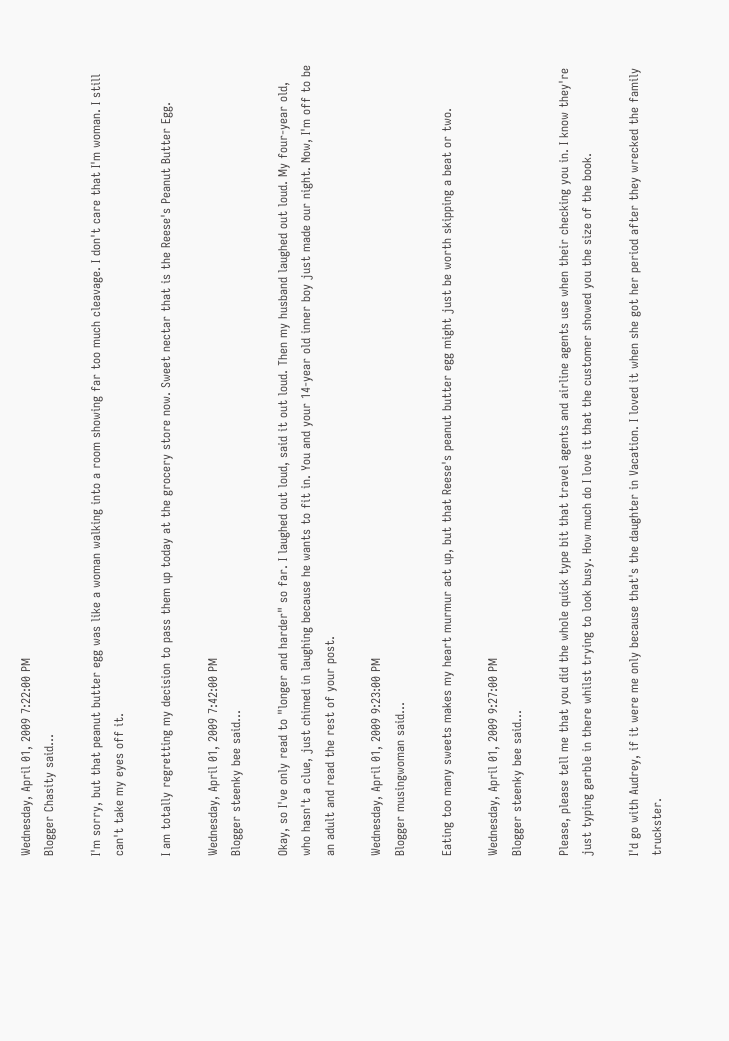Wednesday, April 01, 2009 7:22:00 PM
Blogger Chasity said...

I'm sorry, but that peanut butter egg was like a woman walking into a room showing far too much cleavage. I don't care that I'm woman. I still can't take my eyes off it.

I am totally regretting my decision to pass them up today at the grocery store now. Sweet nectar that is the Reese's Peanut Butter Egg.

Wednesday, April 01, 2009 7:42:00 PM
Blogger steenky bee said...

Okay, so I've only read to "longer and harder" so far. I laughed out loud, said it out loud. Then my husband laughed out loud. My four-year old, who hasn't a clue, just chimed in laughing because he wants to fit in. You and your 14-year old inner boy just made our night. Now, I'm off to be an adult and read the rest of your post.

Wednesday, April 01, 2009 9:23:00 PM
Blogger musingwoman said...

Eating too many sweets makes my heart murmur act up, but that Reese's peanut butter egg might just be worth skipping a beat or two.

Wednesday, April 01, 2009 9:27:00 PM
Blogger steenky bee said...

Please, please tell me that you did the whole quick type bit that travel agents and airline agents use when their checking you in. I know they're just typing garble in there whilst trying to look busy. How much do I love it that the customer showed you the size of the book.

I'd go with Audrey, if it were me only because that's the daughter in Vacation. I loved it when she got her period after they wrecked the family truckster.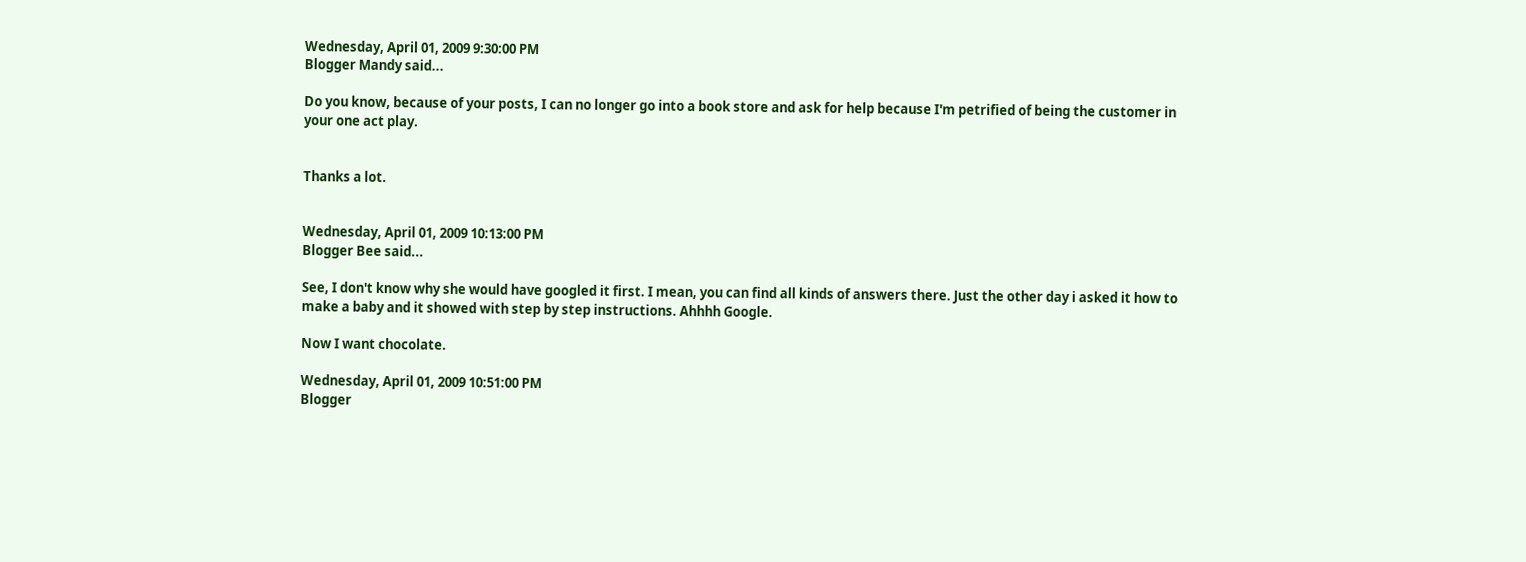Wednesday, April 01, 2009 9:30:00 PM
Blogger Mandy said...

Do you know, because of your posts, I can no longer go into a book store and ask for help because I'm petrified of being the customer in your one act play.


Thanks a lot.


Wednesday, April 01, 2009 10:13:00 PM
Blogger Bee said...

See, I don't know why she would have googled it first. I mean, you can find all kinds of answers there. Just the other day i asked it how to make a baby and it showed with step by step instructions. Ahhhh Google.

Now I want chocolate.

Wednesday, April 01, 2009 10:51:00 PM
Blogger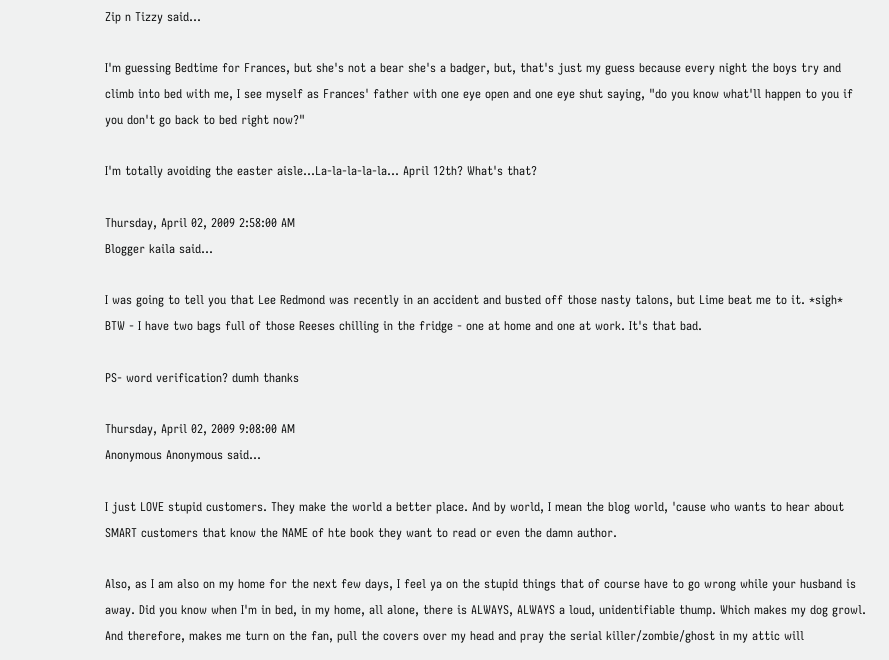Zip n Tizzy said...

I'm guessing Bedtime for Frances, but she's not a bear she's a badger, but, that's just my guess because every night the boys try and climb into bed with me, I see myself as Frances' father with one eye open and one eye shut saying, "do you know what'll happen to you if you don't go back to bed right now?"

I'm totally avoiding the easter aisle...La-la-la-la-la... April 12th? What's that?

Thursday, April 02, 2009 2:58:00 AM
Blogger kaila said...

I was going to tell you that Lee Redmond was recently in an accident and busted off those nasty talons, but Lime beat me to it. *sigh*
BTW - I have two bags full of those Reeses chilling in the fridge - one at home and one at work. It's that bad.

PS- word verification? dumh thanks

Thursday, April 02, 2009 9:08:00 AM
Anonymous Anonymous said...

I just LOVE stupid customers. They make the world a better place. And by world, I mean the blog world, 'cause who wants to hear about SMART customers that know the NAME of hte book they want to read or even the damn author.

Also, as I am also on my home for the next few days, I feel ya on the stupid things that of course have to go wrong while your husband is away. Did you know when I'm in bed, in my home, all alone, there is ALWAYS, ALWAYS a loud, unidentifiable thump. Which makes my dog growl. And therefore, makes me turn on the fan, pull the covers over my head and pray the serial killer/zombie/ghost in my attic will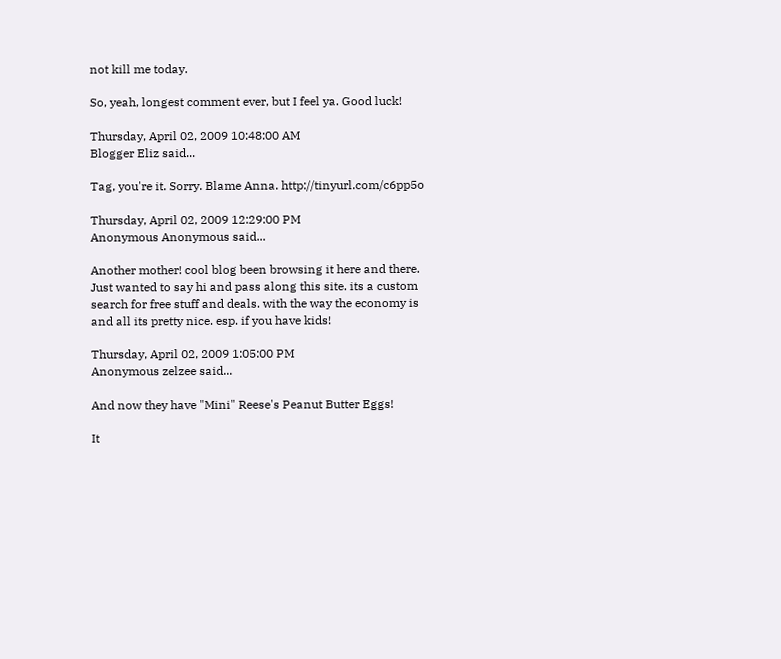not kill me today.

So, yeah, longest comment ever, but I feel ya. Good luck!

Thursday, April 02, 2009 10:48:00 AM
Blogger Eliz said...

Tag, you're it. Sorry. Blame Anna. http://tinyurl.com/c6pp5o

Thursday, April 02, 2009 12:29:00 PM
Anonymous Anonymous said...

Another mother! cool blog been browsing it here and there.
Just wanted to say hi and pass along this site. its a custom
search for free stuff and deals. with the way the economy is
and all its pretty nice. esp. if you have kids!

Thursday, April 02, 2009 1:05:00 PM
Anonymous zelzee said...

And now they have "Mini" Reese's Peanut Butter Eggs!

It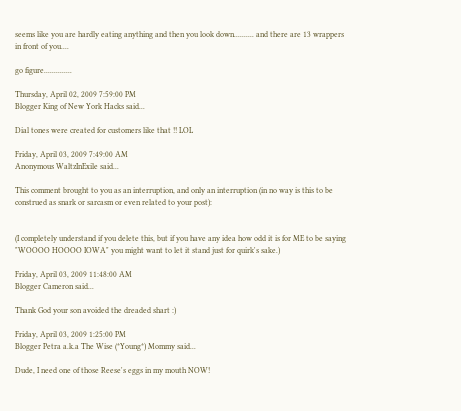seems like you are hardly eating anything and then you look down.......... and there are 13 wrappers in front of you....

go figure..............

Thursday, April 02, 2009 7:59:00 PM
Blogger King of New York Hacks said...

Dial tones were created for customers like that !! LOL

Friday, April 03, 2009 7:49:00 AM
Anonymous WaltzInExile said...

This comment brought to you as an interruption, and only an interruption (in no way is this to be construed as snark or sarcasm or even related to your post):


(I completely understand if you delete this, but if you have any idea how odd it is for ME to be saying "WOOOO HOOOO IOWA" you might want to let it stand just for quirk's sake.)

Friday, April 03, 2009 11:48:00 AM
Blogger Cameron said...

Thank God your son avoided the dreaded shart :)

Friday, April 03, 2009 1:25:00 PM
Blogger Petra a.k.a The Wise (*Young*) Mommy said...

Dude, I need one of those Reese's eggs in my mouth NOW!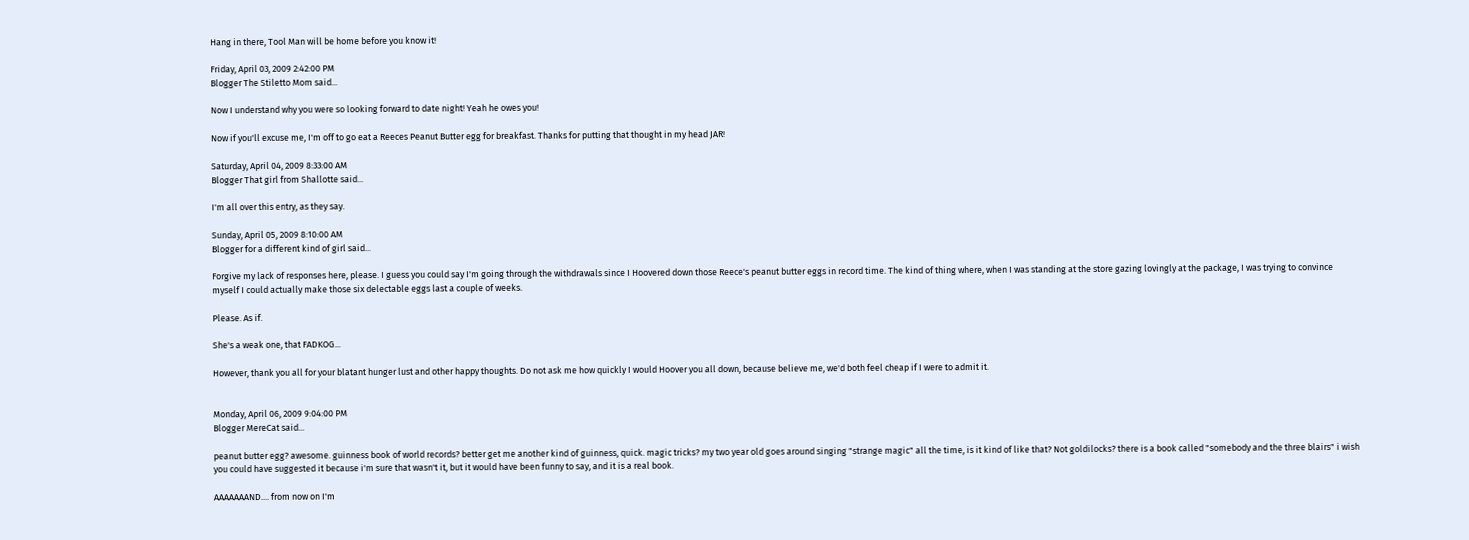Hang in there, Tool Man will be home before you know it!

Friday, April 03, 2009 2:42:00 PM
Blogger The Stiletto Mom said...

Now I understand why you were so looking forward to date night! Yeah he owes you!

Now if you'll excuse me, I'm off to go eat a Reeces Peanut Butter egg for breakfast. Thanks for putting that thought in my head JAR!

Saturday, April 04, 2009 8:33:00 AM
Blogger That girl from Shallotte said...

I'm all over this entry, as they say.

Sunday, April 05, 2009 8:10:00 AM
Blogger for a different kind of girl said...

Forgive my lack of responses here, please. I guess you could say I'm going through the withdrawals since I Hoovered down those Reece's peanut butter eggs in record time. The kind of thing where, when I was standing at the store gazing lovingly at the package, I was trying to convince myself I could actually make those six delectable eggs last a couple of weeks.

Please. As if.

She's a weak one, that FADKOG...

However, thank you all for your blatant hunger lust and other happy thoughts. Do not ask me how quickly I would Hoover you all down, because believe me, we'd both feel cheap if I were to admit it.


Monday, April 06, 2009 9:04:00 PM
Blogger MereCat said...

peanut butter egg? awesome. guinness book of world records? better get me another kind of guinness, quick. magic tricks? my two year old goes around singing "strange magic" all the time, is it kind of like that? Not goldilocks? there is a book called "somebody and the three blairs" i wish you could have suggested it because i'm sure that wasn't it, but it would have been funny to say, and it is a real book.

AAAAAAAND.... from now on I'm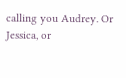calling you Audrey. Or Jessica, or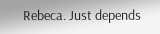Rebeca. Just depends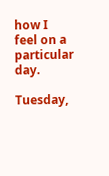how I feel on a particular day.

Tuesday,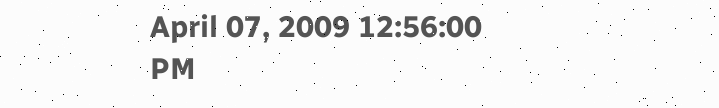April 07, 2009 12:56:00 PM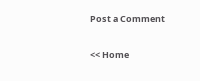Post a Comment

<< Home